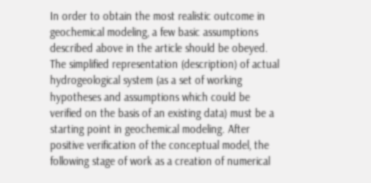In order to obtain the most realistic outcome in geochemical modeling, a few basic assumptions described above in the article should be obeyed. The simplified representation (description) of actual hydrogeological system (as a set of working hypotheses and assumptions which could be verified on the basis of an existing data) must be a starting point in geochemical modeling. After positive verification of the conceptual model, the following stage of work as a creation of numerical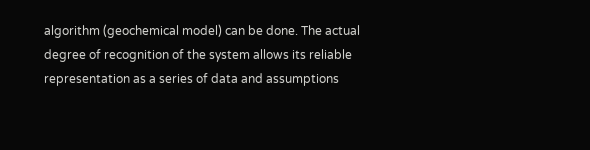algorithm (geochemical model) can be done. The actual degree of recognition of the system allows its reliable representation as a series of data and assumptions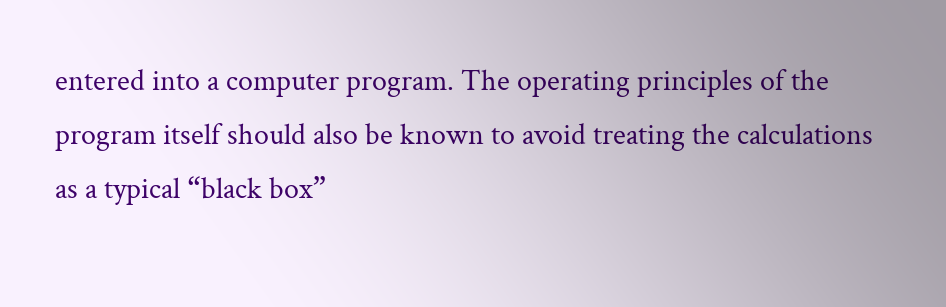entered into a computer program. The operating principles of the program itself should also be known to avoid treating the calculations as a typical “black box”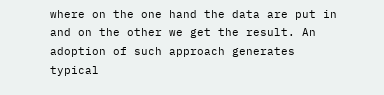where on the one hand the data are put in and on the other we get the result. An adoption of such approach generates typical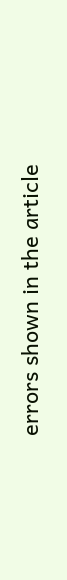errors shown in the article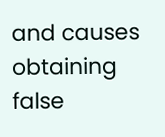and causes obtaining false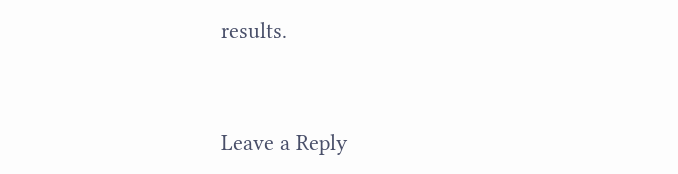results.


Leave a Reply